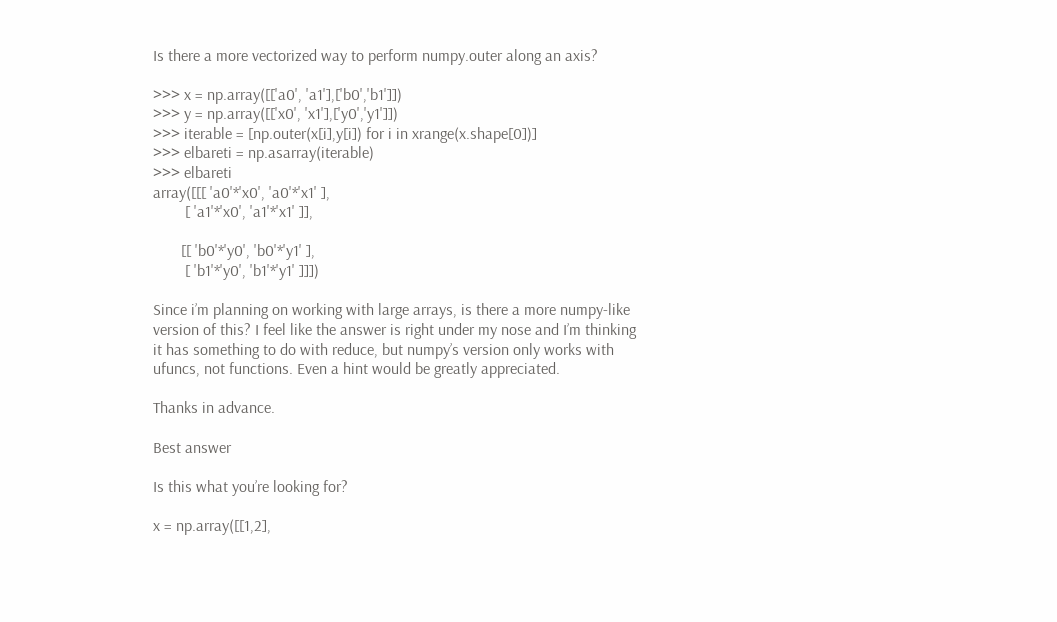Is there a more vectorized way to perform numpy.outer along an axis?

>>> x = np.array([['a0', 'a1'],['b0','b1']])
>>> y = np.array([['x0', 'x1'],['y0','y1']])
>>> iterable = [np.outer(x[i],y[i]) for i in xrange(x.shape[0])]
>>> elbareti = np.asarray(iterable)
>>> elbareti
array([[[ 'a0'*'x0', 'a0'*'x1' ],
        [ 'a1'*'x0', 'a1'*'x1' ]],

       [[ 'b0'*'y0', 'b0'*'y1' ],
        [ 'b1'*'y0', 'b1'*'y1' ]]])

Since i’m planning on working with large arrays, is there a more numpy-like version of this? I feel like the answer is right under my nose and I’m thinking it has something to do with reduce, but numpy’s version only works with ufuncs, not functions. Even a hint would be greatly appreciated.

Thanks in advance.

Best answer

Is this what you’re looking for?

x = np.array([[1,2],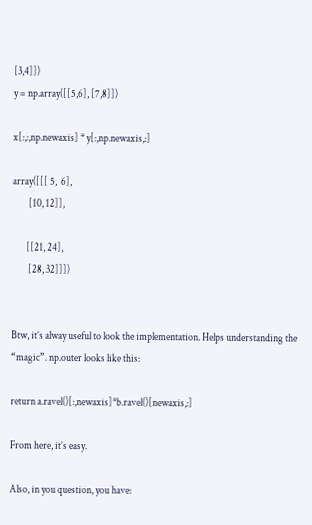[3,4]])
y = np.array([[5,6], [7,8]])

x[:,:,np.newaxis] * y[:,np.newaxis,:]

array([[[ 5,  6],
        [10, 12]],

       [[21, 24],
        [28, 32]]])


Btw, it’s alway useful to look the implementation. Helps understanding the “magic”. np.outer looks like this:

return a.ravel()[:,newaxis]*b.ravel()[newaxis,:]

From here, it’s easy.

Also, in you question, you have: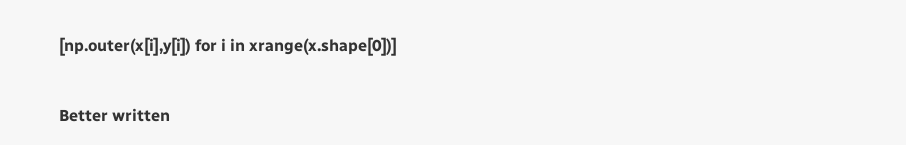[np.outer(x[i],y[i]) for i in xrange(x.shape[0])]

Better written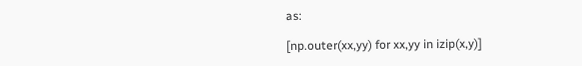as:

[np.outer(xx,yy) for xx,yy in izip(x,y)]